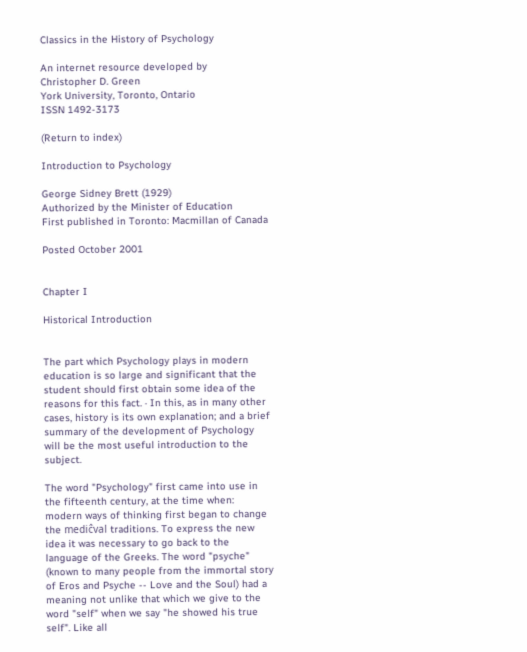Classics in the History of Psychology

An internet resource developed by
Christopher D. Green
York University, Toronto, Ontario
ISSN 1492-3173

(Return to index)

Introduction to Psychology

George Sidney Brett (1929)
Authorized by the Minister of Education
First published in Toronto: Macmillan of Canada

Posted October 2001


Chapter I

Historical Introduction


The part which Psychology plays in modern education is so large and significant that the student should first obtain some idea of the reasons for this fact. · In this, as in many other cases, history is its own explanation; and a brief summary of the development of Psychology will be the most useful introduction to the subject.

The word "Psychology" first came into use in the fifteenth century, at the time when: modern ways of thinking first began to change the mediĉval traditions. To express the new idea it was necessary to go back to the language of the Greeks. The word "psyche" (known to many people from the immortal story of Eros and Psyche -- Love and the Soul) had a meaning not unlike that which we give to the word "self" when we say "he showed his true self". Like all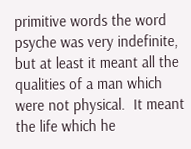primitive words the word psyche was very indefinite, but at least it meant all the qualities of a man which were not physical.  It meant the life which he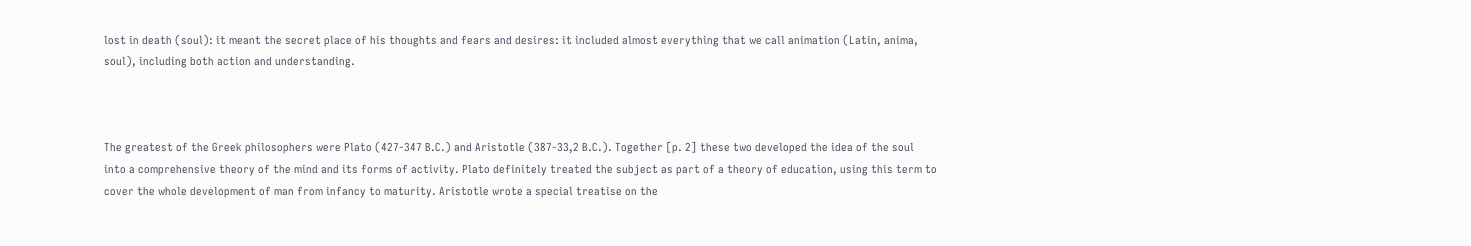lost in death (soul): it meant the secret place of his thoughts and fears and desires: it included almost everything that we call animation (Latin, anima, soul), including both action and understanding.



The greatest of the Greek philosophers were Plato (427-347 B.C.) and Aristotle (387-33,2 B.C.). Together [p. 2] these two developed the idea of the soul into a comprehensive theory of the mind and its forms of activity. Plato definitely treated the subject as part of a theory of education, using this term to cover the whole development of man from infancy to maturity. Aristotle wrote a special treatise on the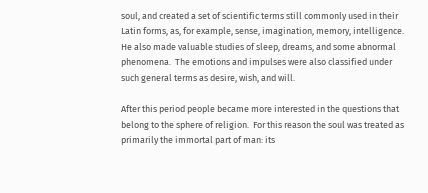soul, and created a set of scientific terms still commonly used in their Latin forms, as, for example, sense, imagination, memory, intelligence.   He also made valuable studies of sleep, dreams, and some abnormal phenomena.  The emotions and impulses were also classified under such general terms as desire, wish, and will.

After this period people became more interested in the questions that belong to the sphere of religion.  For this reason the soul was treated as primarily the immortal part of man: its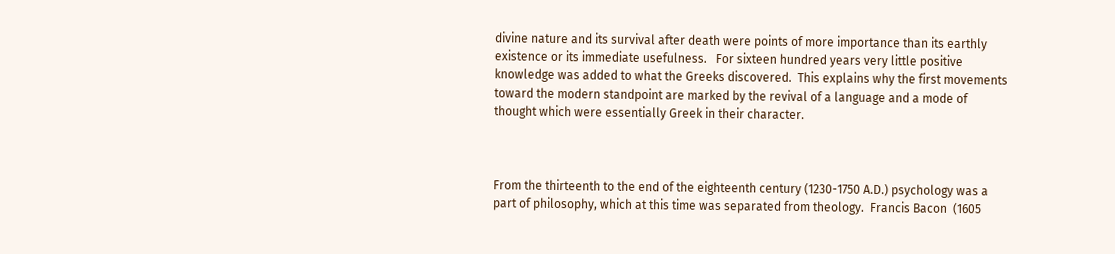divine nature and its survival after death were points of more importance than its earthly existence or its immediate usefulness.   For sixteen hundred years very little positive knowledge was added to what the Greeks discovered.  This explains why the first movements toward the modern standpoint are marked by the revival of a language and a mode of thought which were essentially Greek in their character.



From the thirteenth to the end of the eighteenth century (1230-1750 A.D.) psychology was a part of philosophy, which at this time was separated from theology.  Francis Bacon  (1605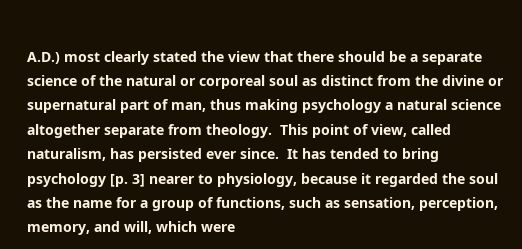A.D.) most clearly stated the view that there should be a separate science of the natural or corporeal soul as distinct from the divine or supernatural part of man, thus making psychology a natural science altogether separate from theology.  This point of view, called naturalism, has persisted ever since.  It has tended to bring psychology [p. 3] nearer to physiology, because it regarded the soul as the name for a group of functions, such as sensation, perception, memory, and will, which were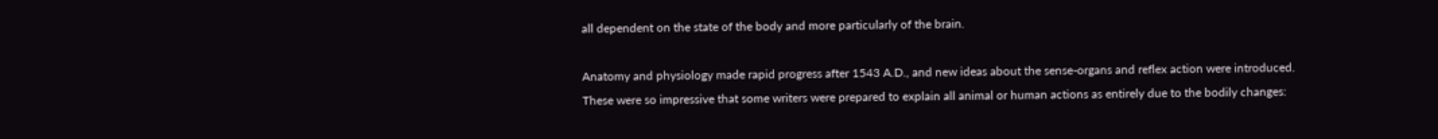all dependent on the state of the body and more particularly of the brain.

Anatomy and physiology made rapid progress after 1543 A.D., and new ideas about the sense-organs and reflex action were introduced. These were so impressive that some writers were prepared to explain all animal or human actions as entirely due to the bodily changes: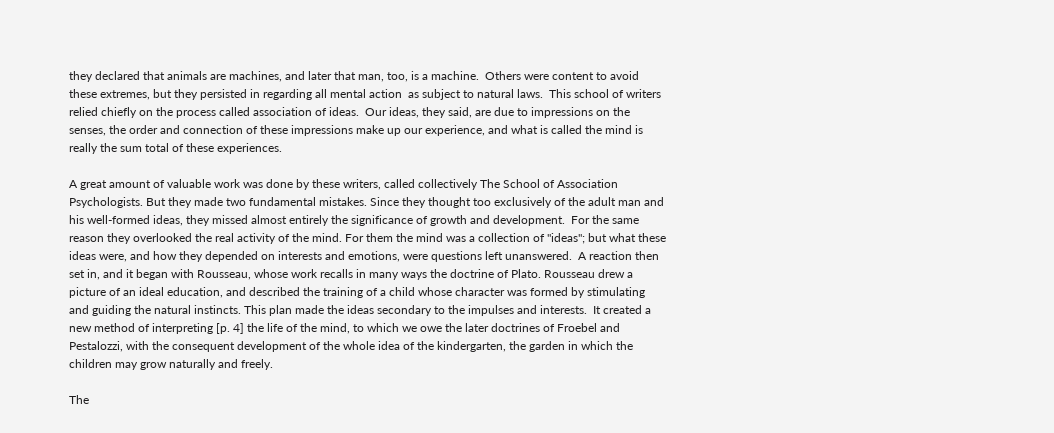they declared that animals are machines, and later that man, too, is a machine.  Others were content to avoid these extremes, but they persisted in regarding all mental action  as subject to natural laws.  This school of writers relied chiefly on the process called association of ideas.  Our ideas, they said, are due to impressions on the senses, the order and connection of these impressions make up our experience, and what is called the mind is really the sum total of these experiences.

A great amount of valuable work was done by these writers, called collectively The School of Association Psychologists. But they made two fundamental mistakes. Since they thought too exclusively of the adult man and his well-formed ideas, they missed almost entirely the significance of growth and development.  For the same reason they overlooked the real activity of the mind. For them the mind was a collection of "ideas"; but what these ideas were, and how they depended on interests and emotions, were questions left unanswered.  A reaction then set in, and it began with Rousseau, whose work recalls in many ways the doctrine of Plato. Rousseau drew a picture of an ideal education, and described the training of a child whose character was formed by stimulating and guiding the natural instincts. This plan made the ideas secondary to the impulses and interests.  It created a new method of interpreting [p. 4] the life of the mind, to which we owe the later doctrines of Froebel and Pestalozzi, with the consequent development of the whole idea of the kindergarten, the garden in which the children may grow naturally and freely.

The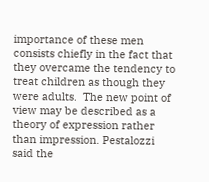importance of these men consists chiefly in the fact that they overcame the tendency to treat children as though they were adults.  The new point of view may be described as a theory of expression rather than impression. Pestalozzi said the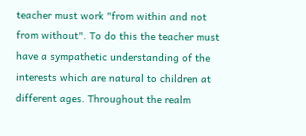teacher must work "from within and not from without". To do this the teacher must have a sympathetic understanding of the interests which are natural to children at different ages. Throughout the realm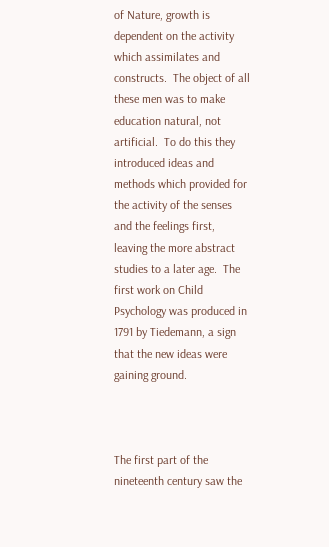of Nature, growth is dependent on the activity which assimilates and constructs.  The object of all these men was to make education natural, not artificial.  To do this they introduced ideas and methods which provided for the activity of the senses and the feelings first, leaving the more abstract studies to a later age.  The first work on Child Psychology was produced in 1791 by Tiedemann, a sign that the new ideas were gaining ground.



The first part of the nineteenth century saw the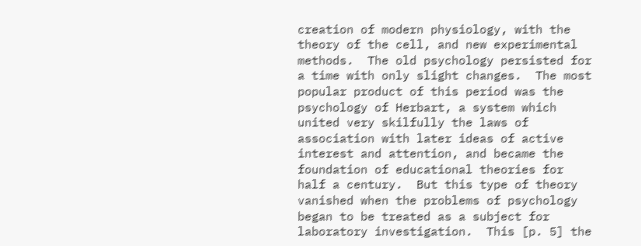creation of modern physiology, with the theory of the cell, and new experimental methods.  The old psychology persisted for a time with only slight changes.  The most popular product of this period was the psychology of Herbart, a system which united very skilfully the laws of association with later ideas of active interest and attention, and became the foundation of educational theories for half a century.  But this type of theory vanished when the problems of psychology began to be treated as a subject for laboratory investigation.  This [p. 5] the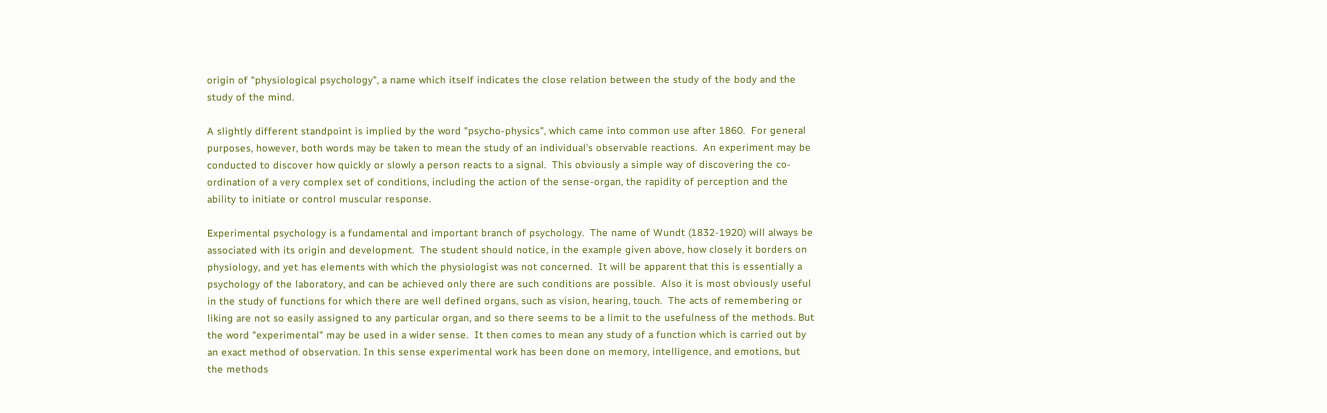origin of "physiological psychology", a name which itself indicates the close relation between the study of the body and the study of the mind.

A slightly different standpoint is implied by the word "psycho-physics", which came into common use after 1860.  For general purposes, however, both words may be taken to mean the study of an individual's observable reactions.  An experiment may be conducted to discover how quickly or slowly a person reacts to a signal.  This obviously a simple way of discovering the co-ordination of a very complex set of conditions, including the action of the sense-organ, the rapidity of perception and the ability to initiate or control muscular response.

Experimental psychology is a fundamental and important branch of psychology.  The name of Wundt (1832-1920) will always be associated with its origin and development.  The student should notice, in the example given above, how closely it borders on physiology, and yet has elements with which the physiologist was not concerned.  It will be apparent that this is essentially a psychology of the laboratory, and can be achieved only there are such conditions are possible.  Also it is most obviously useful in the study of functions for which there are well defined organs, such as vision, hearing, touch.  The acts of remembering or liking are not so easily assigned to any particular organ, and so there seems to be a limit to the usefulness of the methods. But the word "experimental" may be used in a wider sense.  It then comes to mean any study of a function which is carried out by an exact method of observation. In this sense experimental work has been done on memory, intelligence, and emotions, but the methods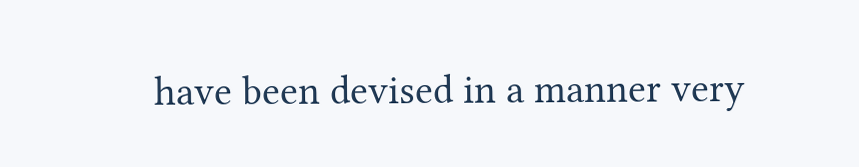have been devised in a manner very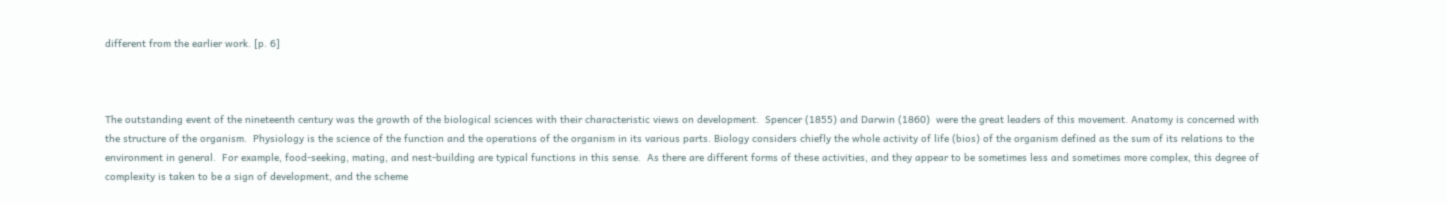different from the earlier work. [p. 6]



The outstanding event of the nineteenth century was the growth of the biological sciences with their characteristic views on development.  Spencer (1855) and Darwin (1860)  were the great leaders of this movement. Anatomy is concerned with the structure of the organism.  Physiology is the science of the function and the operations of the organism in its various parts. Biology considers chiefly the whole activity of life (bios) of the organism defined as the sum of its relations to the environment in general.  For example, food-seeking, mating, and nest-building are typical functions in this sense.  As there are different forms of these activities, and they appear to be sometimes less and sometimes more complex, this degree of complexity is taken to be a sign of development, and the scheme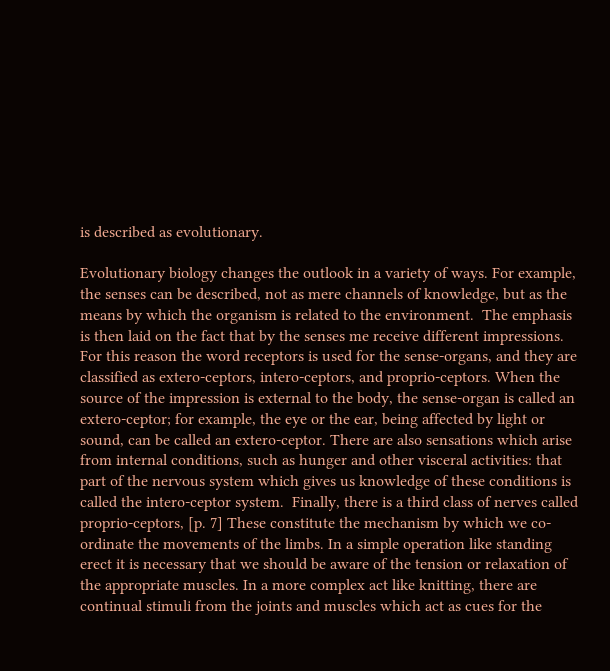is described as evolutionary.

Evolutionary biology changes the outlook in a variety of ways. For example, the senses can be described, not as mere channels of knowledge, but as the means by which the organism is related to the environment.  The emphasis is then laid on the fact that by the senses me receive different impressions. For this reason the word receptors is used for the sense-organs, and they are classified as extero-ceptors, intero-ceptors, and proprio-ceptors. When the source of the impression is external to the body, the sense-organ is called an extero-ceptor; for example, the eye or the ear, being affected by light or sound, can be called an extero-ceptor. There are also sensations which arise from internal conditions, such as hunger and other visceral activities: that part of the nervous system which gives us knowledge of these conditions is called the intero-ceptor system.  Finally, there is a third class of nerves called proprio-ceptors, [p. 7] These constitute the mechanism by which we co-ordinate the movements of the limbs. In a simple operation like standing erect it is necessary that we should be aware of the tension or relaxation of the appropriate muscles. In a more complex act like knitting, there are continual stimuli from the joints and muscles which act as cues for the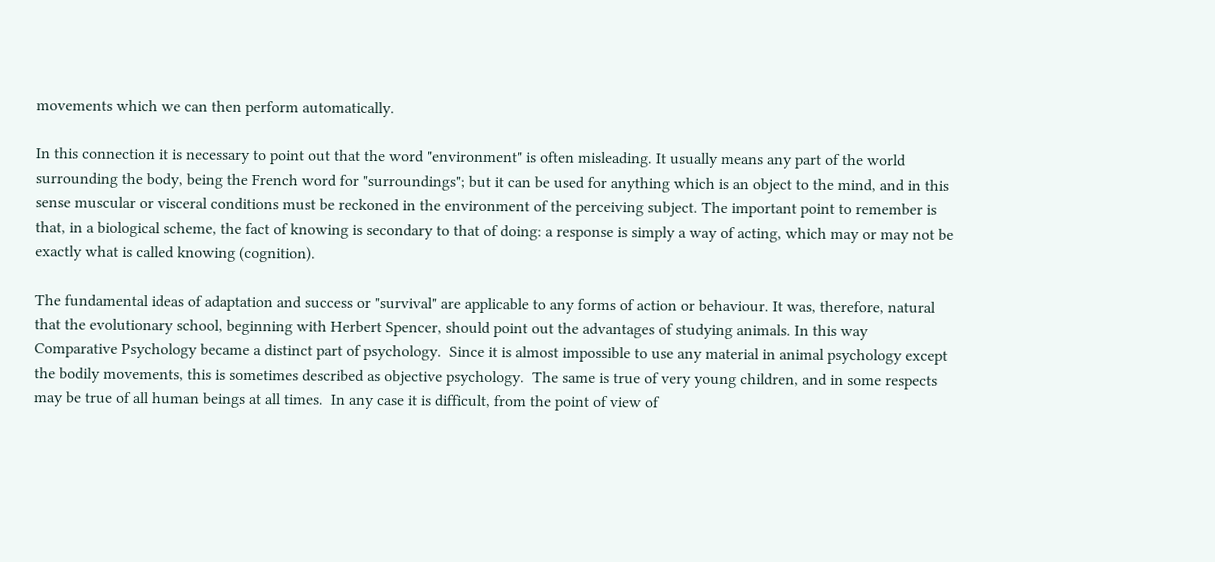movements which we can then perform automatically.

In this connection it is necessary to point out that the word "environment" is often misleading. It usually means any part of the world surrounding the body, being the French word for "surroundings"; but it can be used for anything which is an object to the mind, and in this sense muscular or visceral conditions must be reckoned in the environment of the perceiving subject. The important point to remember is that, in a biological scheme, the fact of knowing is secondary to that of doing: a response is simply a way of acting, which may or may not be exactly what is called knowing (cognition).

The fundamental ideas of adaptation and success or "survival" are applicable to any forms of action or behaviour. It was, therefore, natural that the evolutionary school, beginning with Herbert Spencer, should point out the advantages of studying animals. In this way Comparative Psychology became a distinct part of psychology.  Since it is almost impossible to use any material in animal psychology except the bodily movements, this is sometimes described as objective psychology.  The same is true of very young children, and in some respects may be true of all human beings at all times.  In any case it is difficult, from the point of view of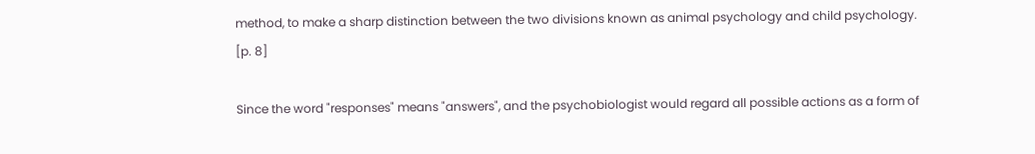method, to make a sharp distinction between the two divisions known as animal psychology and child psychology. [p. 8]

Since the word "responses" means "answers", and the psychobiologist would regard all possible actions as a form of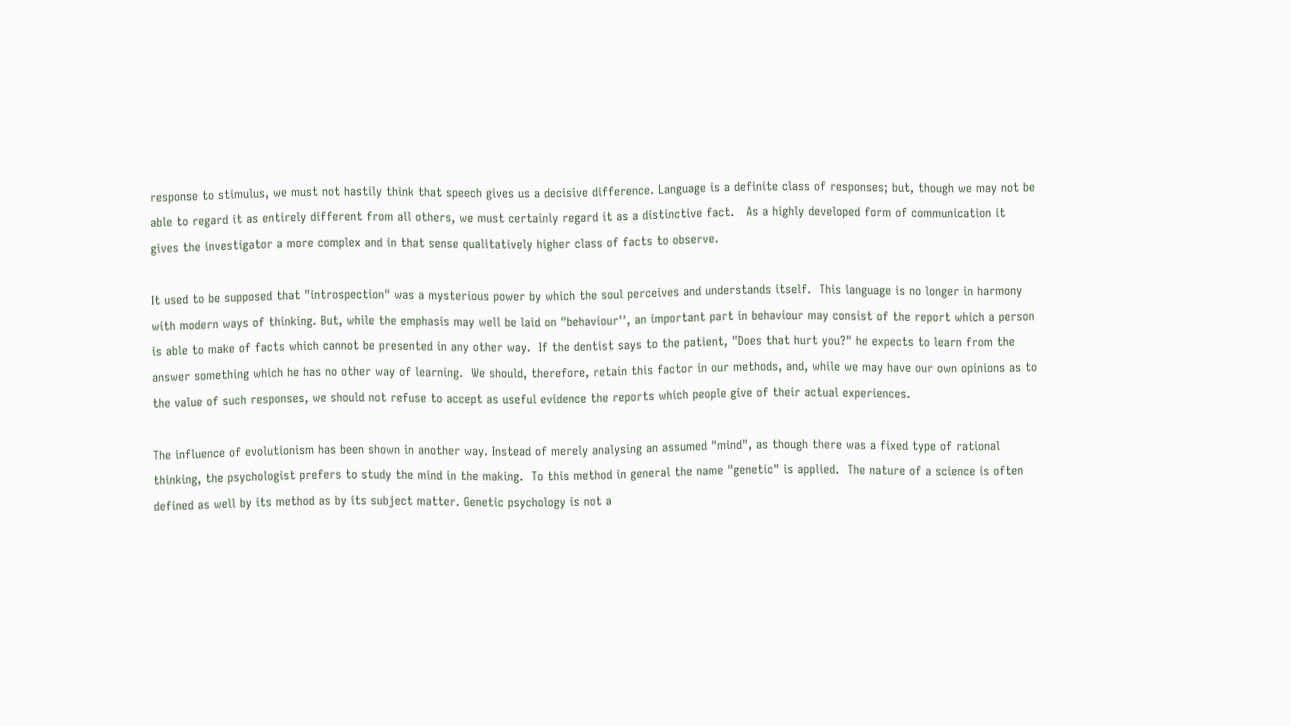response to stimulus, we must not hastily think that speech gives us a decisive difference. Language is a definite class of responses; but, though we may not be able to regard it as entirely different from all others, we must certainly regard it as a distinctive fact.   As a highly developed form of communication it gives the investigator a more complex and in that sense qualitatively higher class of facts to observe.

It used to be supposed that "introspection" was a mysterious power by which the soul perceives and understands itself.  This language is no longer in harmony with modern ways of thinking. But, while the emphasis may well be laid on "behaviour'', an important part in behaviour may consist of the report which a person is able to make of facts which cannot be presented in any other way.  If the dentist says to the patient, "Does that hurt you?" he expects to learn from the answer something which he has no other way of learning.  We should, therefore, retain this factor in our methods, and, while we may have our own opinions as to the value of such responses, we should not refuse to accept as useful evidence the reports which people give of their actual experiences.

The influence of evolutionism has been shown in another way. Instead of merely analysing an assumed "mind", as though there was a fixed type of rational thinking, the psychologist prefers to study the mind in the making.  To this method in general the name "genetic" is applied.  The nature of a science is often defined as well by its method as by its subject matter. Genetic psychology is not a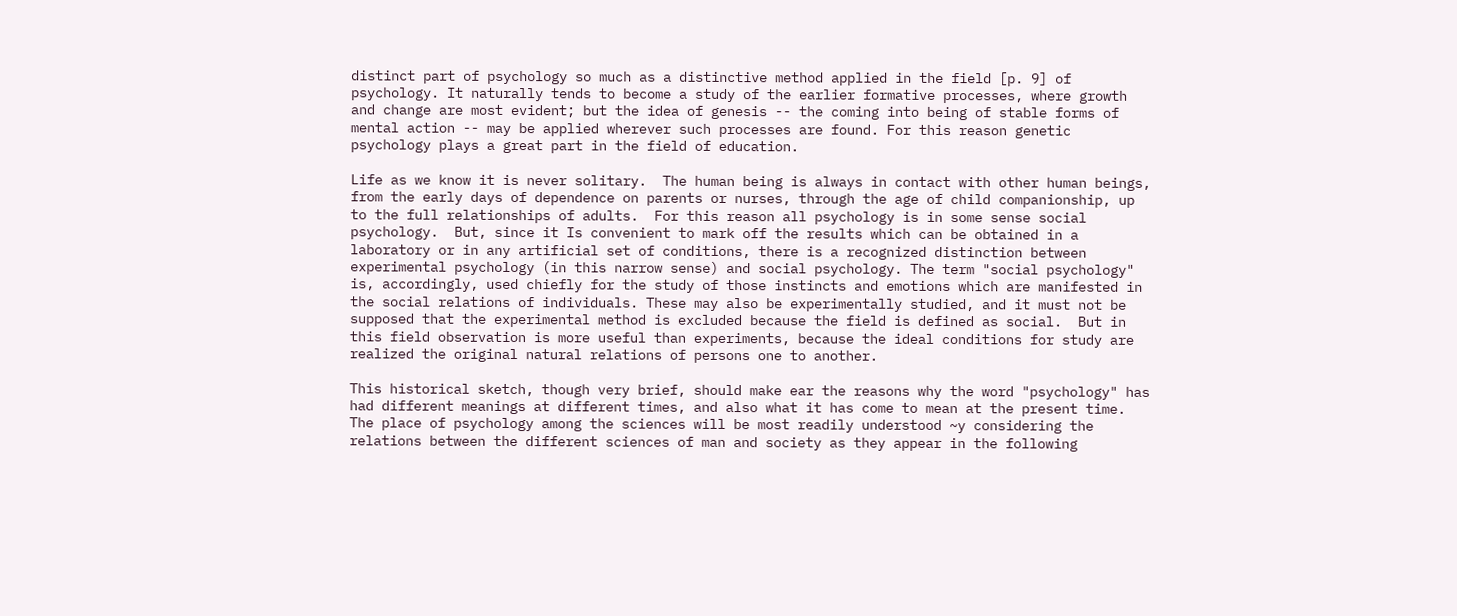distinct part of psychology so much as a distinctive method applied in the field [p. 9] of psychology. It naturally tends to become a study of the earlier formative processes, where growth and change are most evident; but the idea of genesis -- the coming into being of stable forms of mental action -- may be applied wherever such processes are found. For this reason genetic psychology plays a great part in the field of education.

Life as we know it is never solitary.  The human being is always in contact with other human beings, from the early days of dependence on parents or nurses, through the age of child companionship, up to the full relationships of adults.  For this reason all psychology is in some sense social psychology.  But, since it Is convenient to mark off the results which can be obtained in a laboratory or in any artificial set of conditions, there is a recognized distinction between experimental psychology (in this narrow sense) and social psychology. The term "social psychology" is, accordingly, used chiefly for the study of those instincts and emotions which are manifested in the social relations of individuals. These may also be experimentally studied, and it must not be supposed that the experimental method is excluded because the field is defined as social.  But in this field observation is more useful than experiments, because the ideal conditions for study are realized the original natural relations of persons one to another.

This historical sketch, though very brief, should make ear the reasons why the word "psychology" has had different meanings at different times, and also what it has come to mean at the present time.  The place of psychology among the sciences will be most readily understood ~y considering the relations between the different sciences of man and society as they appear in the following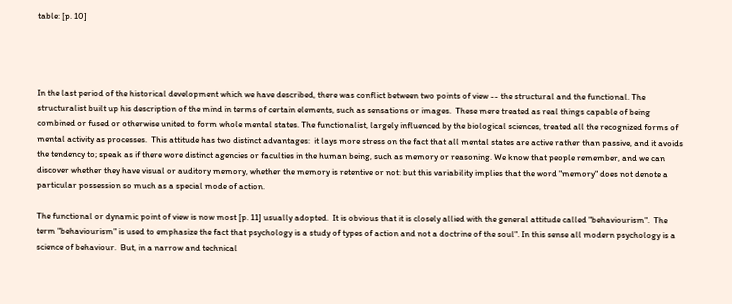table: [p. 10]




In the last period of the historical development which we have described, there was conflict between two points of view -- the structural and the functional. The structuralist built up his description of the mind in terms of certain elements, such as sensations or images.  These mere treated as real things capable of being combined or fused or otherwise united to form whole mental states. The functionalist, largely influenced by the biological sciences, treated all the recognized forms of mental activity as processes.  This attitude has two distinct advantages:  it lays more stress on the fact that all mental states are active rather than passive, and it avoids the tendency to; speak as if there wore distinct agencies or faculties in the human being, such as memory or reasoning. We know that people remember, and we can discover whether they have visual or auditory memory, whether the memory is retentive or not: but this variability implies that the word "memory" does not denote a particular possession so much as a special mode of action.

The functional or dynamic point of view is now most [p. 11] usually adopted.  It is obvious that it is closely allied with the general attitude called "behaviourism".  The term "behaviourism" is used to emphasize the fact that psychology is a study of types of action and not a doctrine of the soul". In this sense all modern psychology is a science of behaviour.  But, in a narrow and technical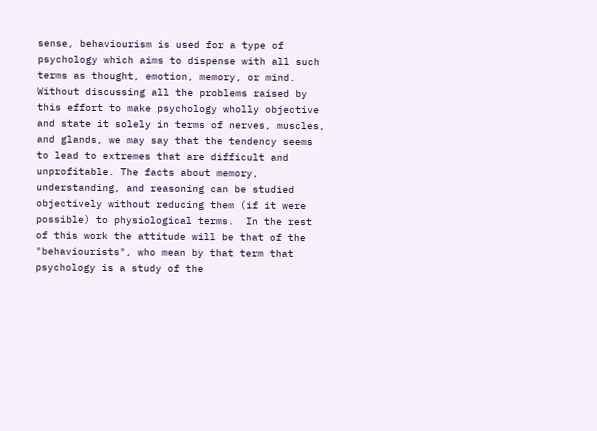sense, behaviourism is used for a type of psychology which aims to dispense with all such terms as thought, emotion, memory, or mind.  Without discussing all the problems raised by this effort to make psychology wholly objective and state it solely in terms of nerves, muscles, and glands, we may say that the tendency seems to lead to extremes that are difficult and unprofitable. The facts about memory, understanding, and reasoning can be studied objectively without reducing them (if it were possible) to physiological terms.  In the rest of this work the attitude will be that of the "behaviourists", who mean by that term that psychology is a study of the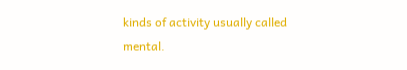kinds of activity usually called mental.